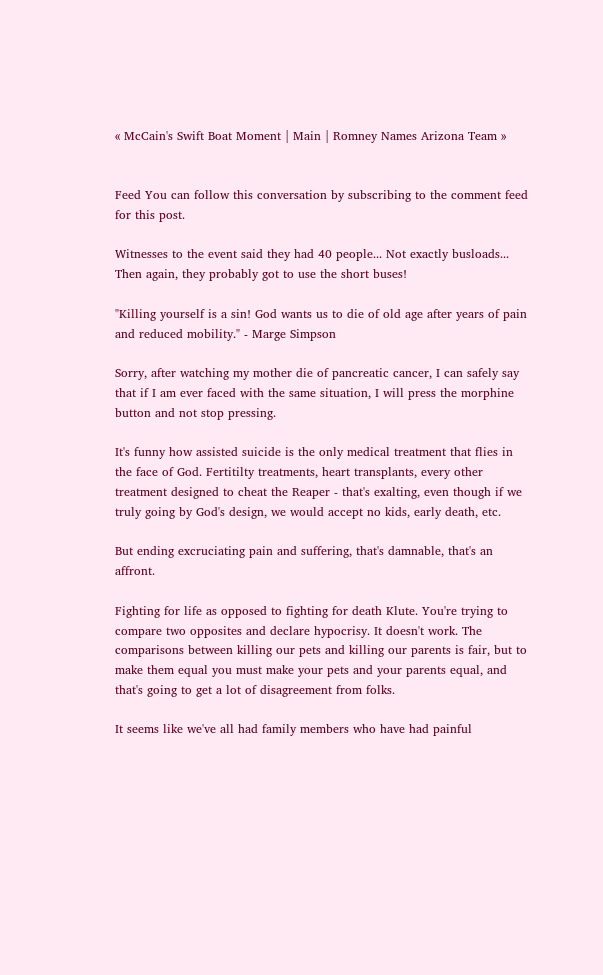« McCain's Swift Boat Moment | Main | Romney Names Arizona Team »


Feed You can follow this conversation by subscribing to the comment feed for this post.

Witnesses to the event said they had 40 people... Not exactly busloads... Then again, they probably got to use the short buses!

"Killing yourself is a sin! God wants us to die of old age after years of pain and reduced mobility." - Marge Simpson

Sorry, after watching my mother die of pancreatic cancer, I can safely say that if I am ever faced with the same situation, I will press the morphine button and not stop pressing.

It's funny how assisted suicide is the only medical treatment that flies in the face of God. Fertitilty treatments, heart transplants, every other treatment designed to cheat the Reaper - that's exalting, even though if we truly going by God's design, we would accept no kids, early death, etc.

But ending excruciating pain and suffering, that's damnable, that's an affront.

Fighting for life as opposed to fighting for death Klute. You're trying to compare two opposites and declare hypocrisy. It doesn't work. The comparisons between killing our pets and killing our parents is fair, but to make them equal you must make your pets and your parents equal, and that's going to get a lot of disagreement from folks.

It seems like we've all had family members who have had painful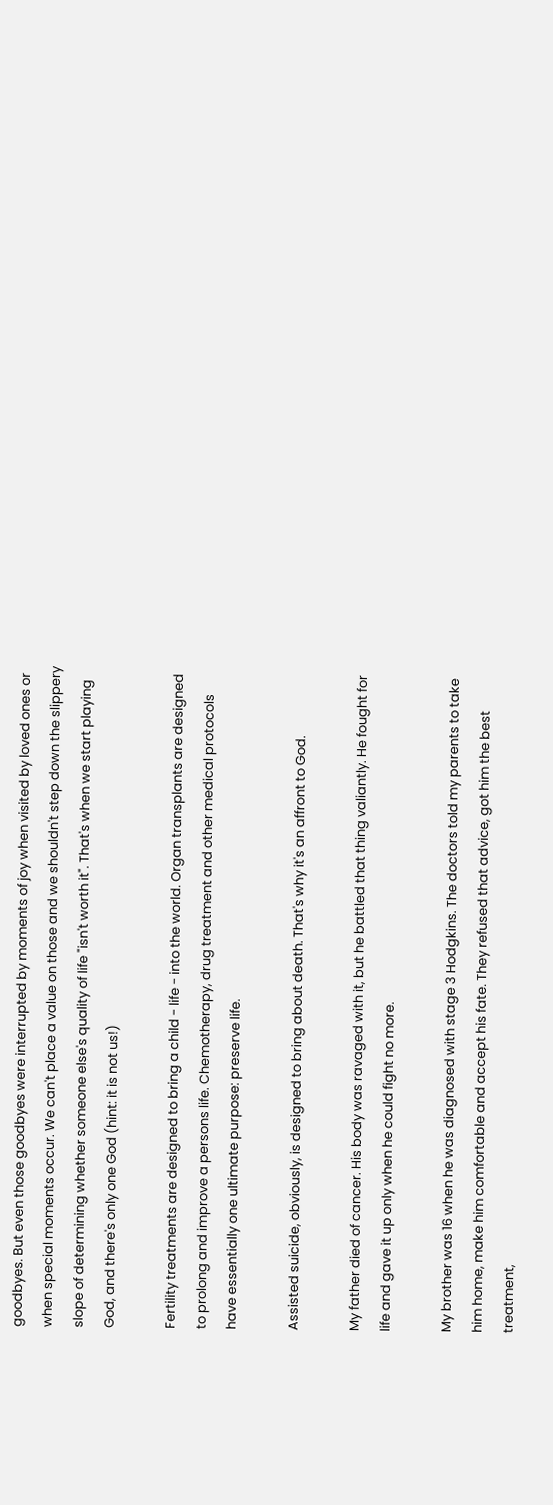goodbyes. But even those goodbyes were interrupted by moments of joy when visited by loved ones or when special moments occur. We can't place a value on those and we shouldn't step down the slippery slope of determining whether someone else's quality of life "isn't worth it". That's when we start playing God, and there's only one God (hint: it is not us!)

Fertility treatments are designed to bring a child - life - into the world. Organ transplants are designed to prolong and improve a persons life. Chemotherapy, drug treatment and other medical protocols have essentially one ultimate purpose: preserve life.

Assisted suicide, obviously, is designed to bring about death. That's why it's an affront to God.

My father died of cancer. His body was ravaged with it, but he battled that thing valiantly. He fought for life and gave it up only when he could fight no more.

My brother was 16 when he was diagnosed with stage 3 Hodgkins. The doctors told my parents to take him home, make him comfortable and accept his fate. They refused that advice, got him the best treatment,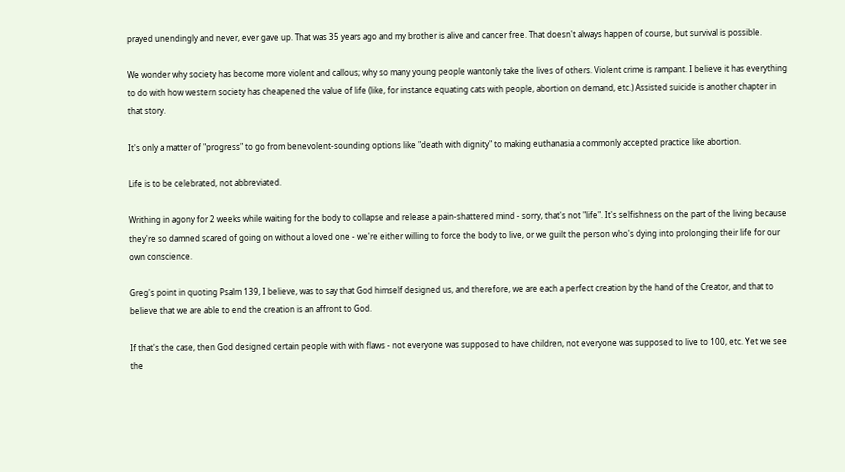prayed unendingly and never, ever gave up. That was 35 years ago and my brother is alive and cancer free. That doesn't always happen of course, but survival is possible.

We wonder why society has become more violent and callous; why so many young people wantonly take the lives of others. Violent crime is rampant. I believe it has everything to do with how western society has cheapened the value of life (like, for instance equating cats with people, abortion on demand, etc.) Assisted suicide is another chapter in that story.

It's only a matter of "progress" to go from benevolent-sounding options like "death with dignity" to making euthanasia a commonly accepted practice like abortion.

Life is to be celebrated, not abbreviated.

Writhing in agony for 2 weeks while waiting for the body to collapse and release a pain-shattered mind - sorry, that's not "life". It's selfishness on the part of the living because they're so damned scared of going on without a loved one - we're either willing to force the body to live, or we guilt the person who's dying into prolonging their life for our own conscience.

Greg's point in quoting Psalm 139, I believe, was to say that God himself designed us, and therefore, we are each a perfect creation by the hand of the Creator, and that to believe that we are able to end the creation is an affront to God.

If that's the case, then God designed certain people with with flaws - not everyone was supposed to have children, not everyone was supposed to live to 100, etc. Yet we see the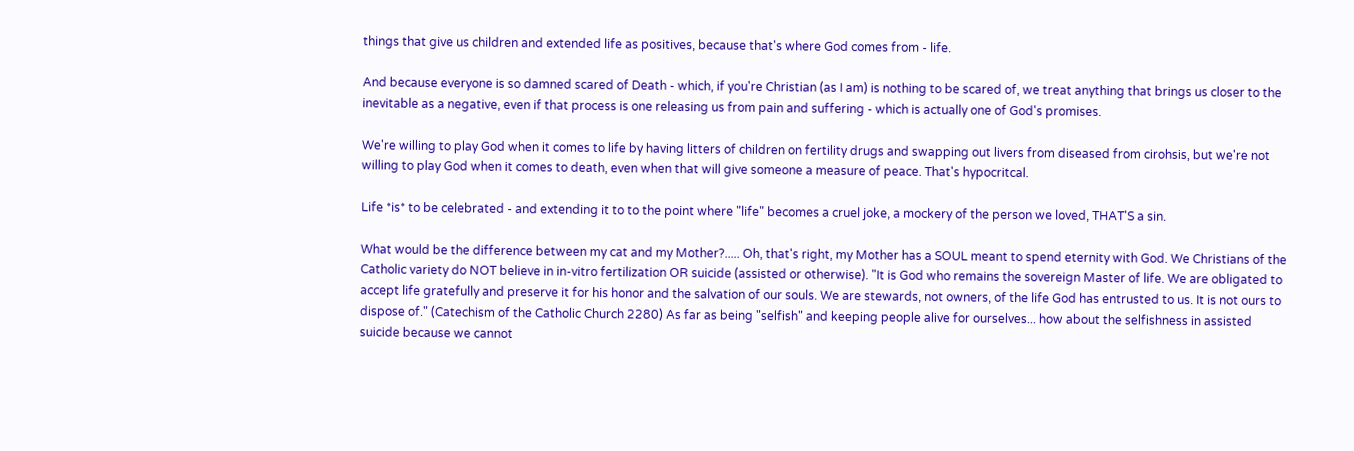things that give us children and extended life as positives, because that's where God comes from - life.

And because everyone is so damned scared of Death - which, if you're Christian (as I am) is nothing to be scared of, we treat anything that brings us closer to the inevitable as a negative, even if that process is one releasing us from pain and suffering - which is actually one of God's promises.

We're willing to play God when it comes to life by having litters of children on fertility drugs and swapping out livers from diseased from cirohsis, but we're not willing to play God when it comes to death, even when that will give someone a measure of peace. That's hypocritcal.

Life *is* to be celebrated - and extending it to to the point where "life" becomes a cruel joke, a mockery of the person we loved, THAT'S a sin.

What would be the difference between my cat and my Mother?..... Oh, that's right, my Mother has a SOUL meant to spend eternity with God. We Christians of the Catholic variety do NOT believe in in-vitro fertilization OR suicide (assisted or otherwise). "It is God who remains the sovereign Master of life. We are obligated to accept life gratefully and preserve it for his honor and the salvation of our souls. We are stewards, not owners, of the life God has entrusted to us. It is not ours to dispose of." (Catechism of the Catholic Church 2280) As far as being "selfish" and keeping people alive for ourselves... how about the selfishness in assisted suicide because we cannot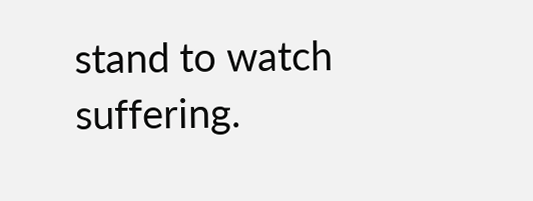stand to watch suffering.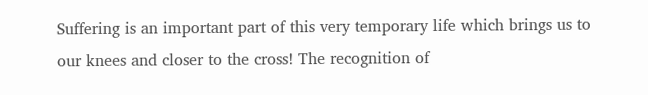Suffering is an important part of this very temporary life which brings us to our knees and closer to the cross! The recognition of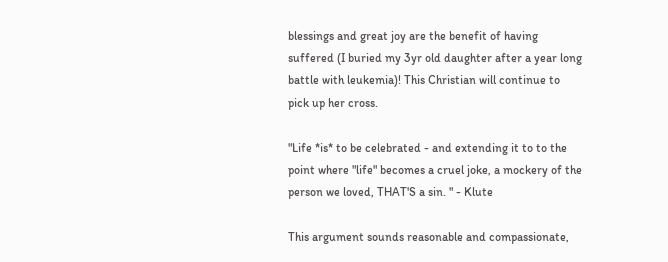blessings and great joy are the benefit of having suffered (I buried my 3yr old daughter after a year long battle with leukemia)! This Christian will continue to pick up her cross.

"Life *is* to be celebrated - and extending it to to the point where "life" becomes a cruel joke, a mockery of the person we loved, THAT'S a sin. " - Klute

This argument sounds reasonable and compassionate,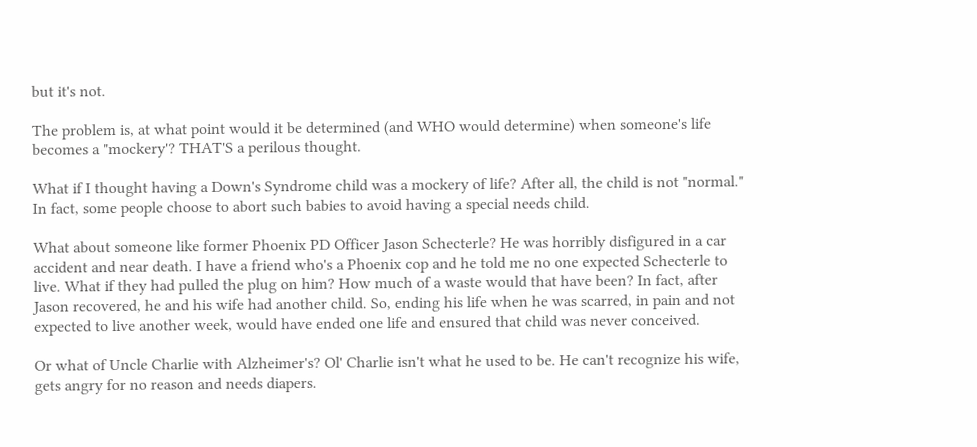but it's not.

The problem is, at what point would it be determined (and WHO would determine) when someone's life becomes a "mockery'? THAT'S a perilous thought.

What if I thought having a Down's Syndrome child was a mockery of life? After all, the child is not "normal." In fact, some people choose to abort such babies to avoid having a special needs child.

What about someone like former Phoenix PD Officer Jason Schecterle? He was horribly disfigured in a car accident and near death. I have a friend who's a Phoenix cop and he told me no one expected Schecterle to live. What if they had pulled the plug on him? How much of a waste would that have been? In fact, after Jason recovered, he and his wife had another child. So, ending his life when he was scarred, in pain and not expected to live another week, would have ended one life and ensured that child was never conceived.

Or what of Uncle Charlie with Alzheimer's? Ol' Charlie isn't what he used to be. He can't recognize his wife, gets angry for no reason and needs diapers.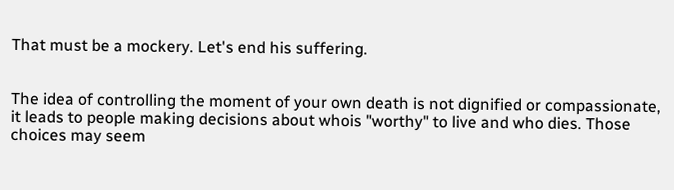That must be a mockery. Let's end his suffering.


The idea of controlling the moment of your own death is not dignified or compassionate, it leads to people making decisions about whois "worthy" to live and who dies. Those choices may seem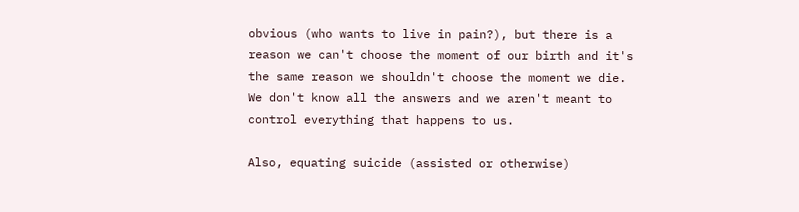obvious (who wants to live in pain?), but there is a reason we can't choose the moment of our birth and it's the same reason we shouldn't choose the moment we die. We don't know all the answers and we aren't meant to control everything that happens to us.

Also, equating suicide (assisted or otherwise)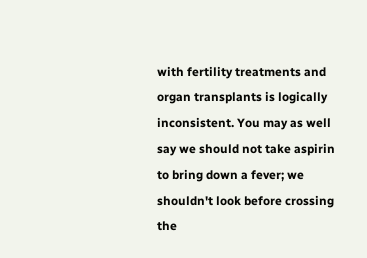with fertility treatments and organ transplants is logically inconsistent. You may as well say we should not take aspirin to bring down a fever; we shouldn't look before crossing the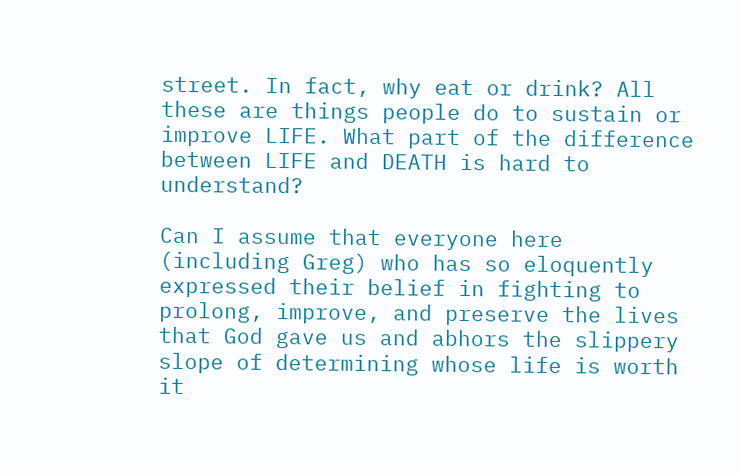street. In fact, why eat or drink? All these are things people do to sustain or improve LIFE. What part of the difference between LIFE and DEATH is hard to understand?

Can I assume that everyone here (including Greg) who has so eloquently expressed their belief in fighting to prolong, improve, and preserve the lives that God gave us and abhors the slippery slope of determining whose life is worth it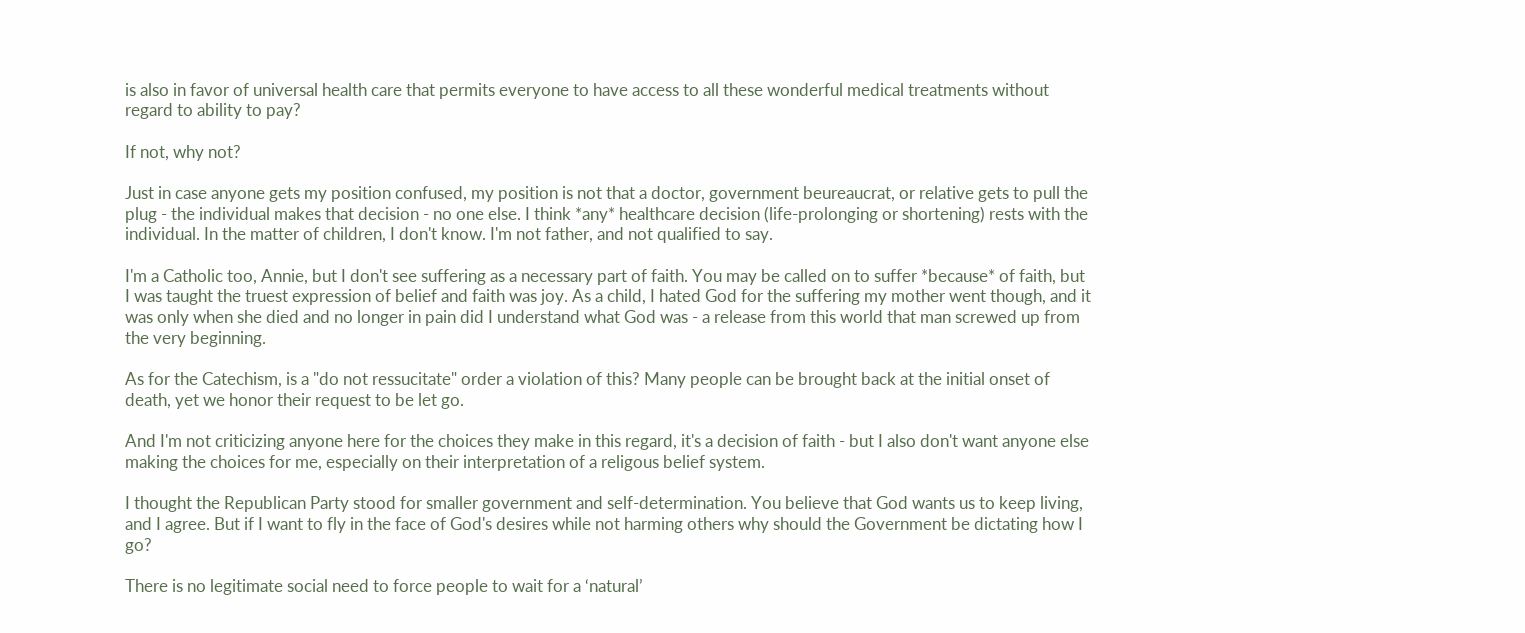is also in favor of universal health care that permits everyone to have access to all these wonderful medical treatments without regard to ability to pay?

If not, why not?

Just in case anyone gets my position confused, my position is not that a doctor, government beureaucrat, or relative gets to pull the plug - the individual makes that decision - no one else. I think *any* healthcare decision (life-prolonging or shortening) rests with the individual. In the matter of children, I don't know. I'm not father, and not qualified to say.

I'm a Catholic too, Annie, but I don't see suffering as a necessary part of faith. You may be called on to suffer *because* of faith, but I was taught the truest expression of belief and faith was joy. As a child, I hated God for the suffering my mother went though, and it was only when she died and no longer in pain did I understand what God was - a release from this world that man screwed up from the very beginning.

As for the Catechism, is a "do not ressucitate" order a violation of this? Many people can be brought back at the initial onset of death, yet we honor their request to be let go.

And I'm not criticizing anyone here for the choices they make in this regard, it's a decision of faith - but I also don't want anyone else making the choices for me, especially on their interpretation of a religous belief system.

I thought the Republican Party stood for smaller government and self-determination. You believe that God wants us to keep living, and I agree. But if I want to fly in the face of God's desires while not harming others why should the Government be dictating how I go?

There is no legitimate social need to force people to wait for a ‘natural’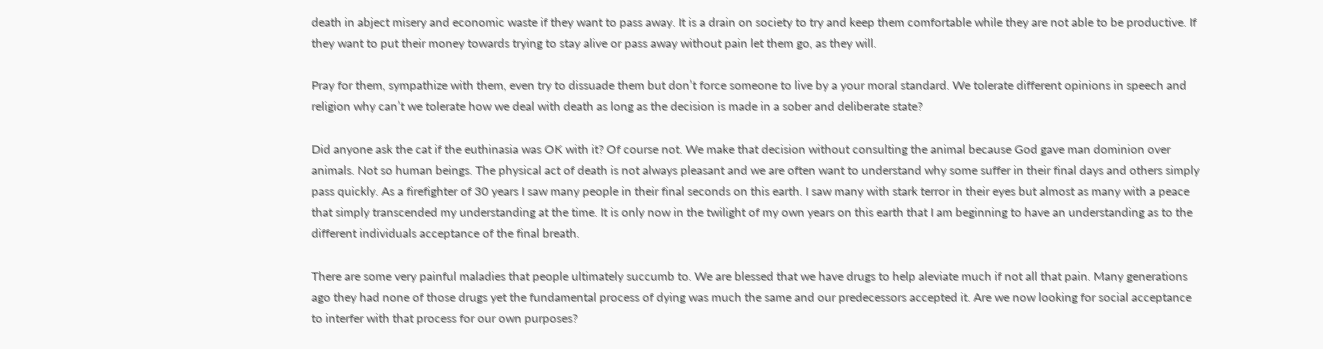death in abject misery and economic waste if they want to pass away. It is a drain on society to try and keep them comfortable while they are not able to be productive. If they want to put their money towards trying to stay alive or pass away without pain let them go, as they will.

Pray for them, sympathize with them, even try to dissuade them but don’t force someone to live by a your moral standard. We tolerate different opinions in speech and religion why can’t we tolerate how we deal with death as long as the decision is made in a sober and deliberate state?

Did anyone ask the cat if the euthinasia was OK with it? Of course not. We make that decision without consulting the animal because God gave man dominion over animals. Not so human beings. The physical act of death is not always pleasant and we are often want to understand why some suffer in their final days and others simply pass quickly. As a firefighter of 30 years I saw many people in their final seconds on this earth. I saw many with stark terror in their eyes but almost as many with a peace that simply transcended my understanding at the time. It is only now in the twilight of my own years on this earth that I am beginning to have an understanding as to the different individuals acceptance of the final breath.

There are some very painful maladies that people ultimately succumb to. We are blessed that we have drugs to help aleviate much if not all that pain. Many generations ago they had none of those drugs yet the fundamental process of dying was much the same and our predecessors accepted it. Are we now looking for social acceptance to interfer with that process for our own purposes?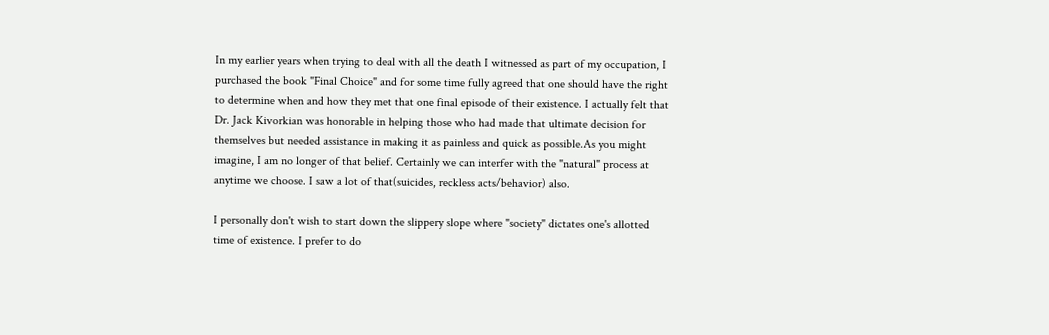In my earlier years when trying to deal with all the death I witnessed as part of my occupation, I purchased the book "Final Choice" and for some time fully agreed that one should have the right to determine when and how they met that one final episode of their existence. I actually felt that Dr. Jack Kivorkian was honorable in helping those who had made that ultimate decision for themselves but needed assistance in making it as painless and quick as possible.As you might imagine, I am no longer of that belief. Certainly we can interfer with the "natural" process at anytime we choose. I saw a lot of that(suicides, reckless acts/behavior) also.

I personally don't wish to start down the slippery slope where "society" dictates one's allotted time of existence. I prefer to do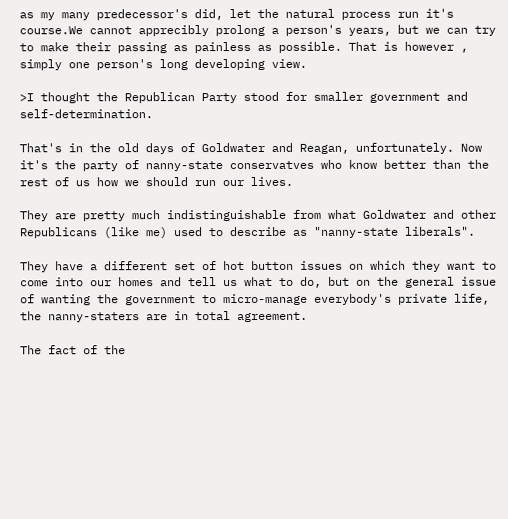as my many predecessor's did, let the natural process run it's course.We cannot apprecibly prolong a person's years, but we can try to make their passing as painless as possible. That is however , simply one person's long developing view.

>I thought the Republican Party stood for smaller government and self-determination.

That's in the old days of Goldwater and Reagan, unfortunately. Now it's the party of nanny-state conservatves who know better than the rest of us how we should run our lives.

They are pretty much indistinguishable from what Goldwater and other Republicans (like me) used to describe as "nanny-state liberals".

They have a different set of hot button issues on which they want to come into our homes and tell us what to do, but on the general issue of wanting the government to micro-manage everybody's private life, the nanny-staters are in total agreement.

The fact of the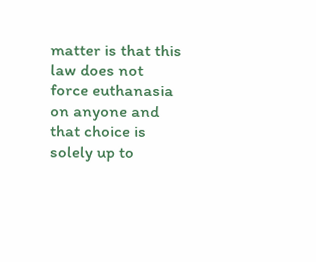matter is that this law does not force euthanasia on anyone and that choice is solely up to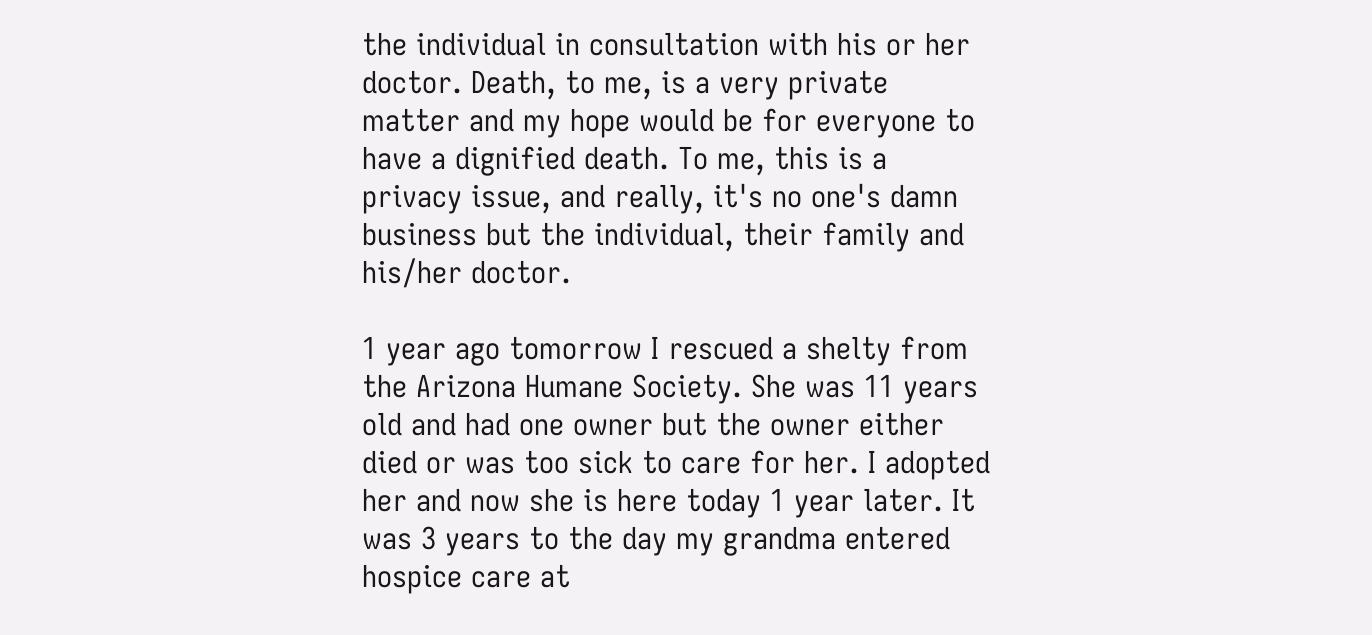the individual in consultation with his or her doctor. Death, to me, is a very private matter and my hope would be for everyone to have a dignified death. To me, this is a privacy issue, and really, it's no one's damn business but the individual, their family and his/her doctor.

1 year ago tomorrow I rescued a shelty from the Arizona Humane Society. She was 11 years old and had one owner but the owner either died or was too sick to care for her. I adopted her and now she is here today 1 year later. It was 3 years to the day my grandma entered hospice care at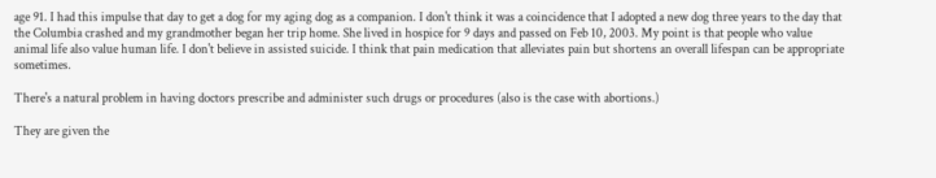age 91. I had this impulse that day to get a dog for my aging dog as a companion. I don't think it was a coincidence that I adopted a new dog three years to the day that the Columbia crashed and my grandmother began her trip home. She lived in hospice for 9 days and passed on Feb 10, 2003. My point is that people who value animal life also value human life. I don't believe in assisted suicide. I think that pain medication that alleviates pain but shortens an overall lifespan can be appropriate sometimes.

There's a natural problem in having doctors prescribe and administer such drugs or procedures (also is the case with abortions.)

They are given the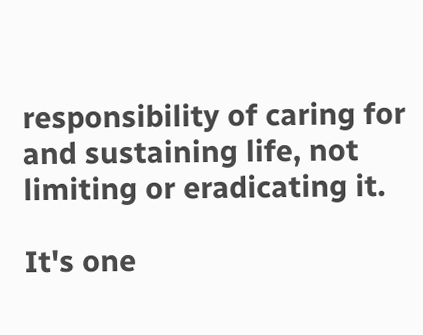responsibility of caring for and sustaining life, not limiting or eradicating it.

It's one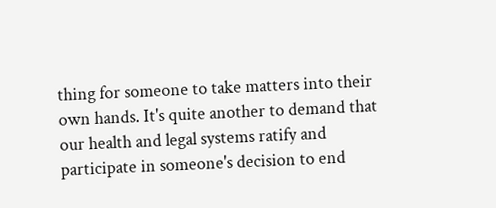thing for someone to take matters into their own hands. It's quite another to demand that our health and legal systems ratify and participate in someone's decision to end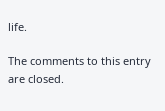life.

The comments to this entry are closed.